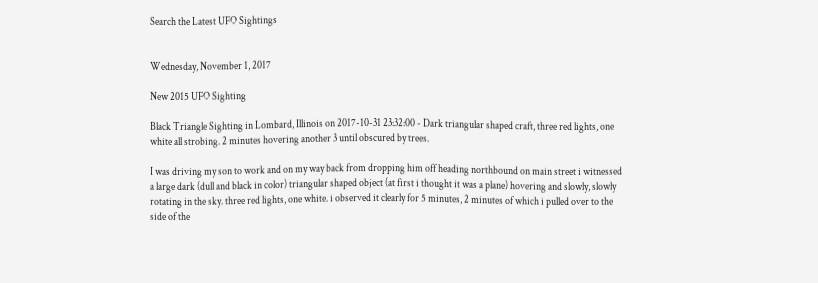Search the Latest UFO Sightings


Wednesday, November 1, 2017

New 2015 UFO Sighting

Black Triangle Sighting in Lombard, Illinois on 2017-10-31 23:32:00 - Dark triangular shaped craft, three red lights, one white all strobing. 2 minutes hovering another 3 until obscured by trees.

I was driving my son to work and on my way back from dropping him off heading northbound on main street i witnessed a large dark (dull and black in color) triangular shaped object (at first i thought it was a plane) hovering and slowly, slowly rotating in the sky. three red lights, one white. i observed it clearly for 5 minutes, 2 minutes of which i pulled over to the side of the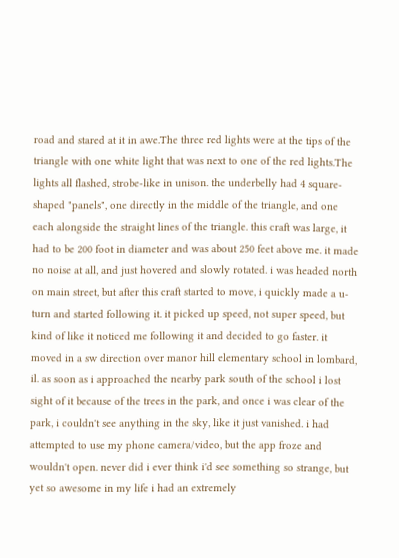road and stared at it in awe.The three red lights were at the tips of the triangle with one white light that was next to one of the red lights.The lights all flashed, strobe-like in unison. the underbelly had 4 square-shaped "panels", one directly in the middle of the triangle, and one each alongside the straight lines of the triangle. this craft was large, it had to be 200 foot in diameter and was about 250 feet above me. it made no noise at all, and just hovered and slowly rotated. i was headed north on main street, but after this craft started to move, i quickly made a u-turn and started following it. it picked up speed, not super speed, but kind of like it noticed me following it and decided to go faster. it moved in a sw direction over manor hill elementary school in lombard, il. as soon as i approached the nearby park south of the school i lost sight of it because of the trees in the park, and once i was clear of the park, i couldn't see anything in the sky, like it just vanished. i had attempted to use my phone camera/video, but the app froze and wouldn't open. never did i ever think i'd see something so strange, but yet so awesome in my life i had an extremely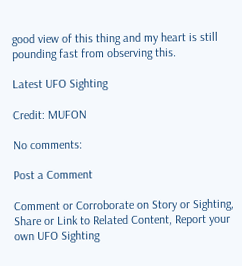good view of this thing and my heart is still pounding fast from observing this.

Latest UFO Sighting

Credit: MUFON

No comments:

Post a Comment

Comment or Corroborate on Story or Sighting, Share or Link to Related Content, Report your own UFO Sighting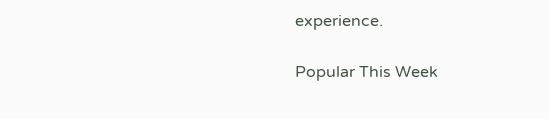experience.

Popular This Week